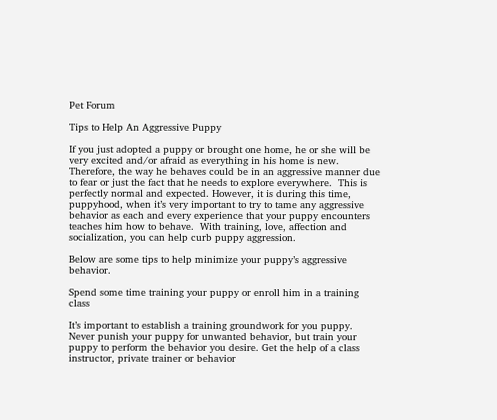Pet Forum

Tips to Help An Aggressive Puppy

If you just adopted a puppy or brought one home, he or she will be very excited and/or afraid as everything in his home is new.  Therefore, the way he behaves could be in an aggressive manner due to fear or just the fact that he needs to explore everywhere.  This is perfectly normal and expected. However, it is during this time, puppyhood, when it’s very important to try to tame any aggressive behavior as each and every experience that your puppy encounters teaches him how to behave.  With training, love, affection and socialization, you can help curb puppy aggression.

Below are some tips to help minimize your puppy’s aggressive behavior.

Spend some time training your puppy or enroll him in a training class

It’s important to establish a training groundwork for you puppy.  Never punish your puppy for unwanted behavior, but train your puppy to perform the behavior you desire. Get the help of a class instructor, private trainer or behavior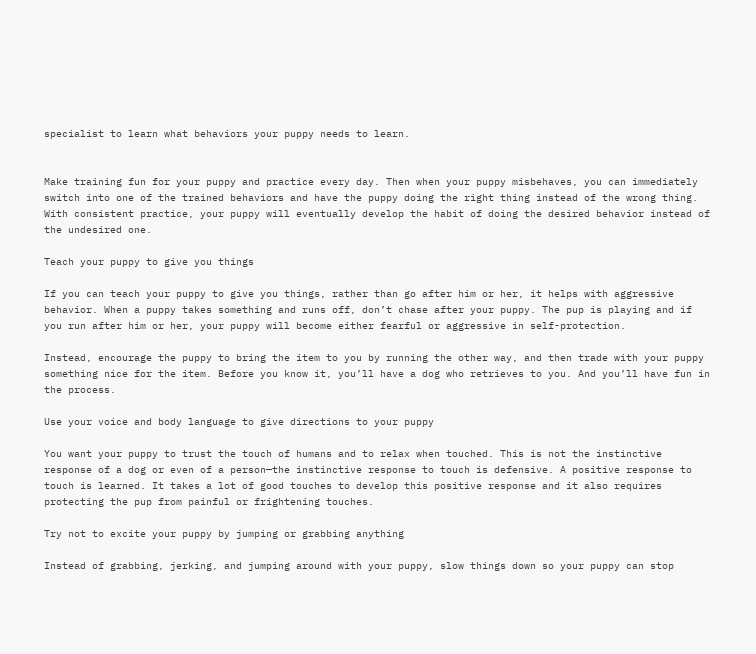specialist to learn what behaviors your puppy needs to learn.


Make training fun for your puppy and practice every day. Then when your puppy misbehaves, you can immediately switch into one of the trained behaviors and have the puppy doing the right thing instead of the wrong thing. With consistent practice, your puppy will eventually develop the habit of doing the desired behavior instead of the undesired one.

Teach your puppy to give you things

If you can teach your puppy to give you things, rather than go after him or her, it helps with aggressive behavior. When a puppy takes something and runs off, don’t chase after your puppy. The pup is playing and if you run after him or her, your puppy will become either fearful or aggressive in self-protection.

Instead, encourage the puppy to bring the item to you by running the other way, and then trade with your puppy something nice for the item. Before you know it, you’ll have a dog who retrieves to you. And you’ll have fun in the process.

Use your voice and body language to give directions to your puppy

You want your puppy to trust the touch of humans and to relax when touched. This is not the instinctive response of a dog or even of a person—the instinctive response to touch is defensive. A positive response to touch is learned. It takes a lot of good touches to develop this positive response and it also requires protecting the pup from painful or frightening touches.

Try not to excite your puppy by jumping or grabbing anything

Instead of grabbing, jerking, and jumping around with your puppy, slow things down so your puppy can stop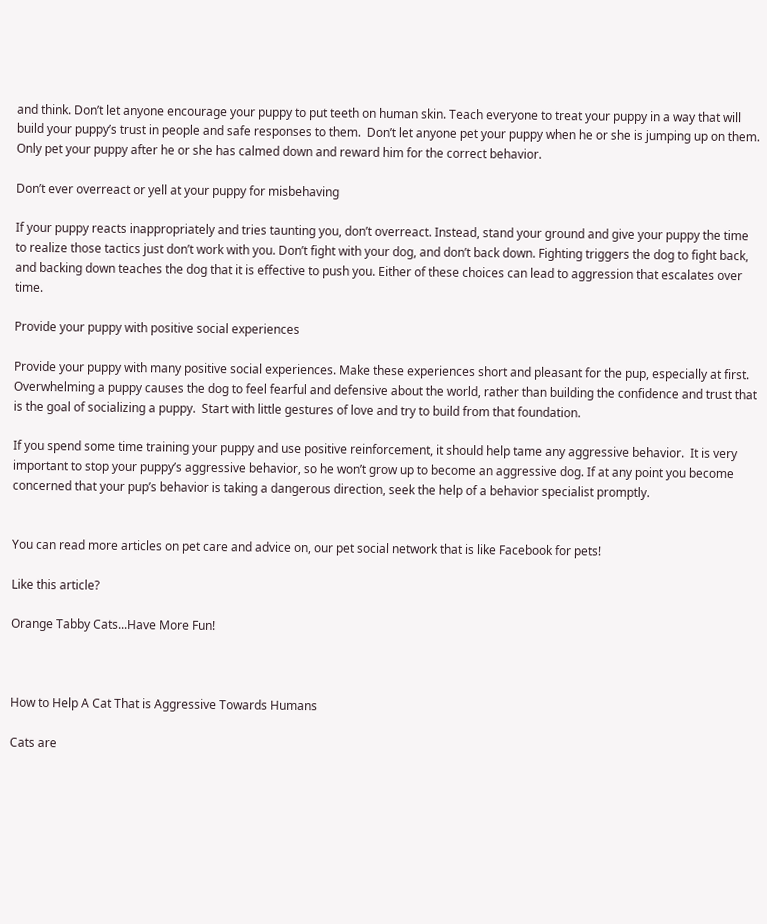and think. Don’t let anyone encourage your puppy to put teeth on human skin. Teach everyone to treat your puppy in a way that will build your puppy’s trust in people and safe responses to them.  Don’t let anyone pet your puppy when he or she is jumping up on them.  Only pet your puppy after he or she has calmed down and reward him for the correct behavior.

Don’t ever overreact or yell at your puppy for misbehaving

If your puppy reacts inappropriately and tries taunting you, don’t overreact. Instead, stand your ground and give your puppy the time to realize those tactics just don’t work with you. Don’t fight with your dog, and don’t back down. Fighting triggers the dog to fight back, and backing down teaches the dog that it is effective to push you. Either of these choices can lead to aggression that escalates over time.

Provide your puppy with positive social experiences

Provide your puppy with many positive social experiences. Make these experiences short and pleasant for the pup, especially at first. Overwhelming a puppy causes the dog to feel fearful and defensive about the world, rather than building the confidence and trust that is the goal of socializing a puppy.  Start with little gestures of love and try to build from that foundation.

If you spend some time training your puppy and use positive reinforcement, it should help tame any aggressive behavior.  It is very important to stop your puppy’s aggressive behavior, so he won’t grow up to become an aggressive dog. If at any point you become concerned that your pup’s behavior is taking a dangerous direction, seek the help of a behavior specialist promptly.


You can read more articles on pet care and advice on, our pet social network that is like Facebook for pets!

Like this article?

Orange Tabby Cats...Have More Fun!



How to Help A Cat That is Aggressive Towards Humans

Cats are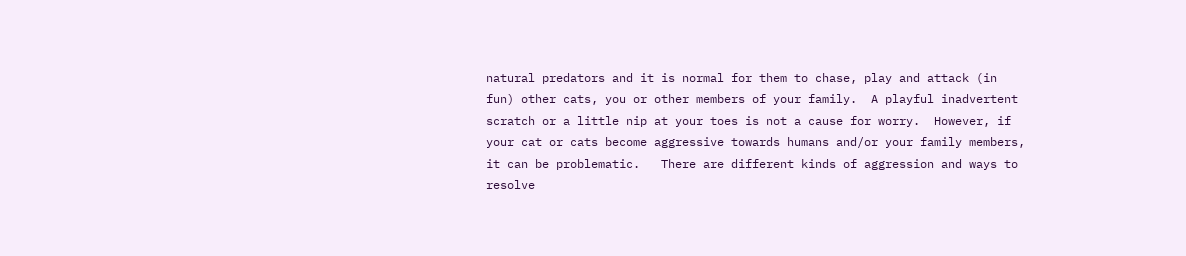natural predators and it is normal for them to chase, play and attack (in fun) other cats, you or other members of your family.  A playful inadvertent scratch or a little nip at your toes is not a cause for worry.  However, if your cat or cats become aggressive towards humans and/or your family members, it can be problematic.   There are different kinds of aggression and ways to resolve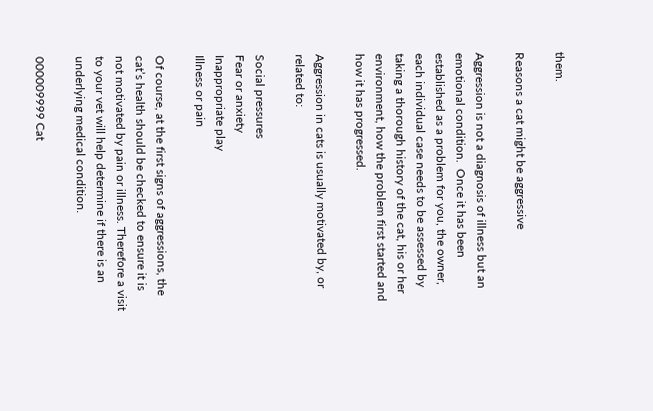them.

Reasons a cat might be aggressive

Aggression is not a diagnosis of illness but an emotional condition.  Once it has been established as a problem for you, the owner, each individual case needs to be assessed by taking a thorough history of the cat, his or her environment, how the problem first started and how it has progressed.

Aggression in cats is usually motivated by, or related to:

Social pressures
Fear or anxiety
Inappropriate play
Illness or pain

Of course, at the first signs of aggressions, the cat’s health should be checked to ensure it is not motivated by pain or illness. Therefore a visit to your vet will help determine if there is an underlying medical condition.

000009999 Cat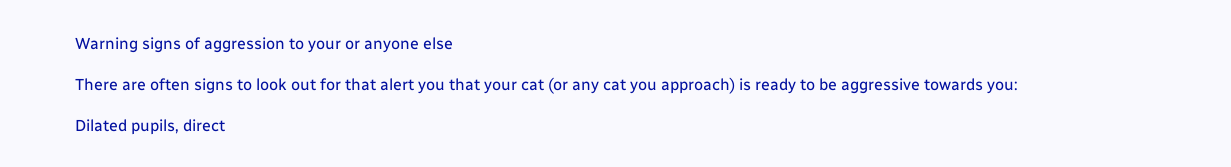Warning signs of aggression to your or anyone else

There are often signs to look out for that alert you that your cat (or any cat you approach) is ready to be aggressive towards you:

Dilated pupils, direct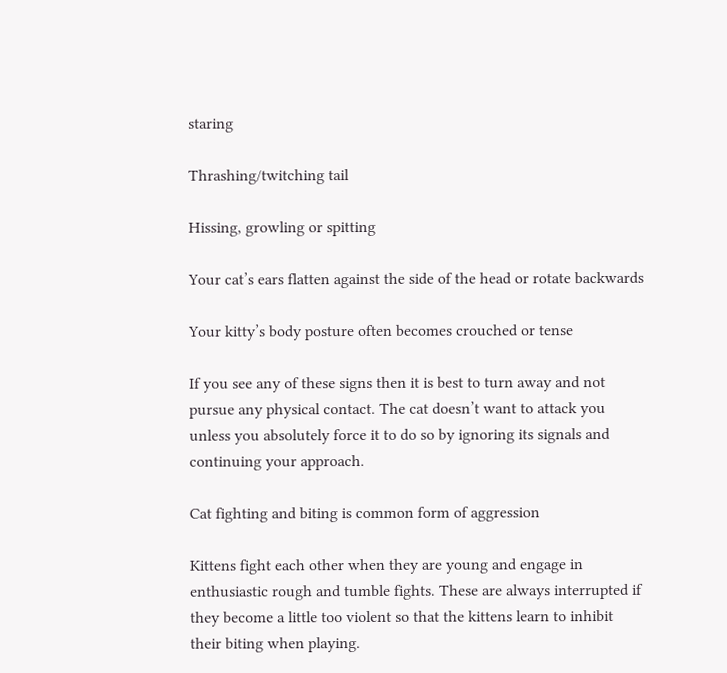staring

Thrashing/twitching tail

Hissing, growling or spitting

Your cat’s ears flatten against the side of the head or rotate backwards

Your kitty’s body posture often becomes crouched or tense

If you see any of these signs then it is best to turn away and not pursue any physical contact. The cat doesn’t want to attack you unless you absolutely force it to do so by ignoring its signals and continuing your approach.

Cat fighting and biting is common form of aggression

Kittens fight each other when they are young and engage in enthusiastic rough and tumble fights. These are always interrupted if they become a little too violent so that the kittens learn to inhibit their biting when playing.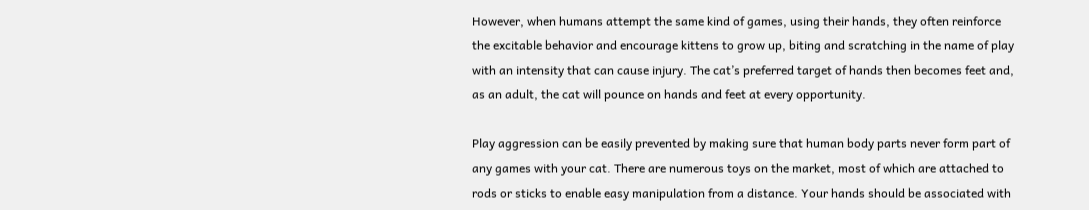However, when humans attempt the same kind of games, using their hands, they often reinforce the excitable behavior and encourage kittens to grow up, biting and scratching in the name of play with an intensity that can cause injury. The cat’s preferred target of hands then becomes feet and, as an adult, the cat will pounce on hands and feet at every opportunity.

Play aggression can be easily prevented by making sure that human body parts never form part of any games with your cat. There are numerous toys on the market, most of which are attached to rods or sticks to enable easy manipulation from a distance. Your hands should be associated with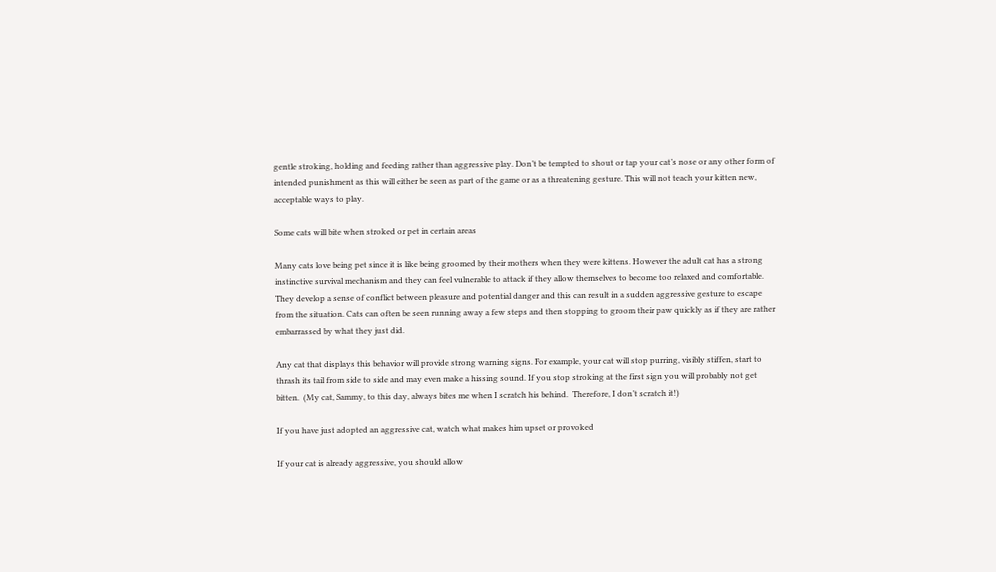gentle stroking, holding and feeding rather than aggressive play. Don’t be tempted to shout or tap your cat’s nose or any other form of intended punishment as this will either be seen as part of the game or as a threatening gesture. This will not teach your kitten new, acceptable ways to play.

Some cats will bite when stroked or pet in certain areas

Many cats love being pet since it is like being groomed by their mothers when they were kittens. However the adult cat has a strong instinctive survival mechanism and they can feel vulnerable to attack if they allow themselves to become too relaxed and comfortable. They develop a sense of conflict between pleasure and potential danger and this can result in a sudden aggressive gesture to escape from the situation. Cats can often be seen running away a few steps and then stopping to groom their paw quickly as if they are rather embarrassed by what they just did.

Any cat that displays this behavior will provide strong warning signs. For example, your cat will stop purring, visibly stiffen, start to thrash its tail from side to side and may even make a hissing sound. If you stop stroking at the first sign you will probably not get bitten.  (My cat, Sammy, to this day, always bites me when I scratch his behind.  Therefore, I don’t scratch it!)

If you have just adopted an aggressive cat, watch what makes him upset or provoked

If your cat is already aggressive, you should allow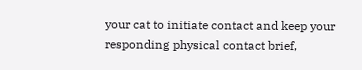your cat to initiate contact and keep your responding physical contact brief,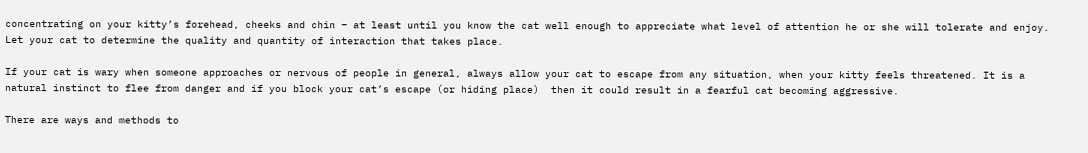concentrating on your kitty’s forehead, cheeks and chin – at least until you know the cat well enough to appreciate what level of attention he or she will tolerate and enjoy.  Let your cat to determine the quality and quantity of interaction that takes place.

If your cat is wary when someone approaches or nervous of people in general, always allow your cat to escape from any situation, when your kitty feels threatened. It is a natural instinct to flee from danger and if you block your cat’s escape (or hiding place)  then it could result in a fearful cat becoming aggressive.

There are ways and methods to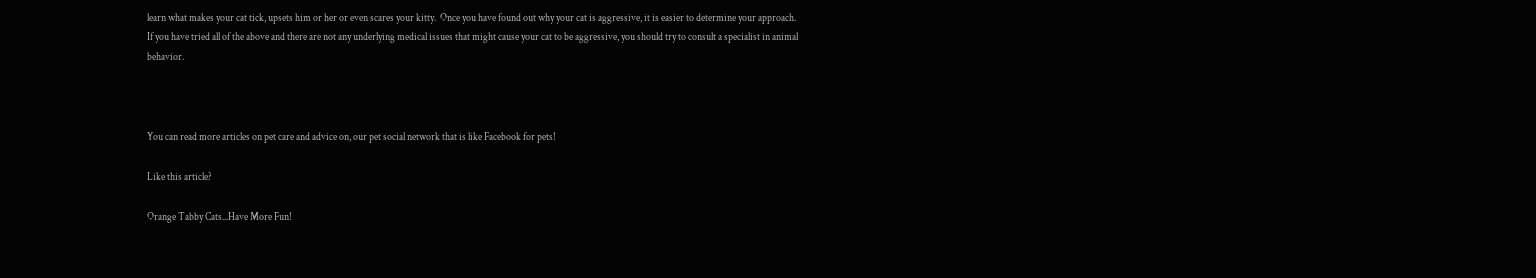learn what makes your cat tick, upsets him or her or even scares your kitty.  Once you have found out why your cat is aggressive, it is easier to determine your approach.  If you have tried all of the above and there are not any underlying medical issues that might cause your cat to be aggressive, you should try to consult a specialist in animal behavior.



You can read more articles on pet care and advice on, our pet social network that is like Facebook for pets!

Like this article?

Orange Tabby Cats...Have More Fun!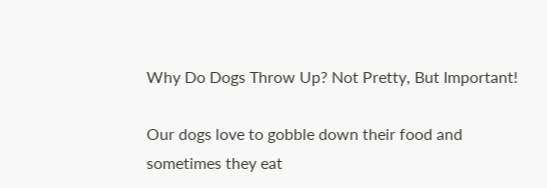Why Do Dogs Throw Up? Not Pretty, But Important!

Our dogs love to gobble down their food and sometimes they eat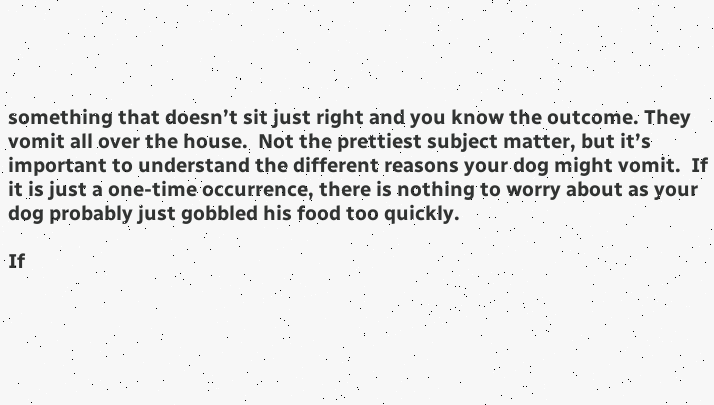something that doesn’t sit just right and you know the outcome. They vomit all over the house.  Not the prettiest subject matter, but it’s important to understand the different reasons your dog might vomit.  If it is just a one-time occurrence, there is nothing to worry about as your dog probably just gobbled his food too quickly.

If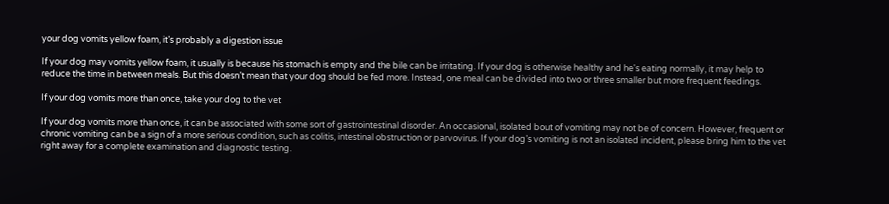your dog vomits yellow foam, it’s probably a digestion issue

If your dog may vomits yellow foam, it usually is because his stomach is empty and the bile can be irritating. If your dog is otherwise healthy and he's eating normally, it may help to reduce the time in between meals. But this doesn’t mean that your dog should be fed more. Instead, one meal can be divided into two or three smaller but more frequent feedings.

If your dog vomits more than once, take your dog to the vet

If your dog vomits more than once, it can be associated with some sort of gastrointestinal disorder. An occasional, isolated bout of vomiting may not be of concern. However, frequent or chronic vomiting can be a sign of a more serious condition, such as colitis, intestinal obstruction or parvovirus. If your dog’s vomiting is not an isolated incident, please bring him to the vet right away for a complete examination and diagnostic testing.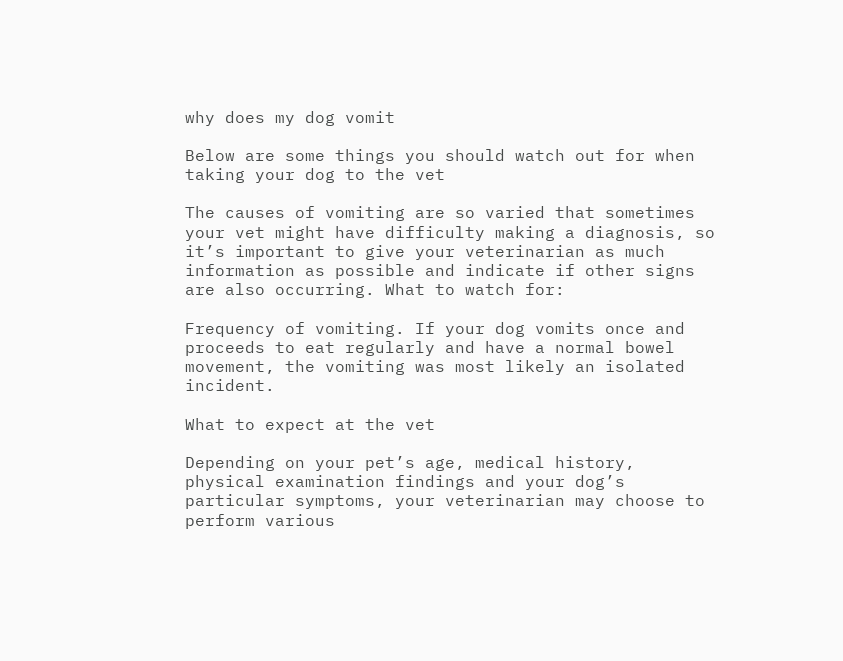why does my dog vomit

Below are some things you should watch out for when taking your dog to the vet

The causes of vomiting are so varied that sometimes your vet might have difficulty making a diagnosis, so it’s important to give your veterinarian as much information as possible and indicate if other signs are also occurring. What to watch for:

Frequency of vomiting. If your dog vomits once and proceeds to eat regularly and have a normal bowel movement, the vomiting was most likely an isolated incident.

What to expect at the vet

Depending on your pet’s age, medical history, physical examination findings and your dog’s particular symptoms, your veterinarian may choose to perform various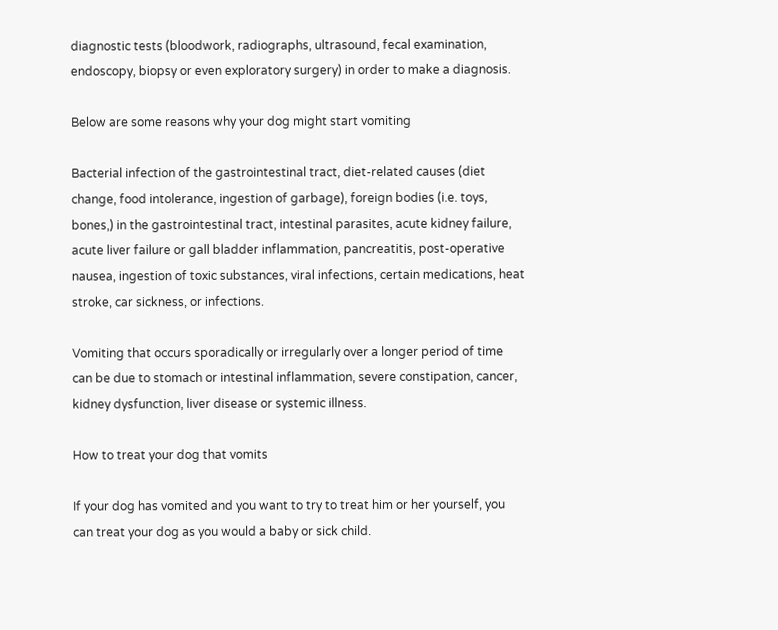diagnostic tests (bloodwork, radiographs, ultrasound, fecal examination, endoscopy, biopsy or even exploratory surgery) in order to make a diagnosis.

Below are some reasons why your dog might start vomiting

Bacterial infection of the gastrointestinal tract, diet-related causes (diet change, food intolerance, ingestion of garbage), foreign bodies (i.e. toys, bones,) in the gastrointestinal tract, intestinal parasites, acute kidney failure, acute liver failure or gall bladder inflammation, pancreatitis, post-operative nausea, ingestion of toxic substances, viral infections, certain medications, heat stroke, car sickness, or infections.

Vomiting that occurs sporadically or irregularly over a longer period of time can be due to stomach or intestinal inflammation, severe constipation, cancer, kidney dysfunction, liver disease or systemic illness.

How to treat your dog that vomits

If your dog has vomited and you want to try to treat him or her yourself, you can treat your dog as you would a baby or sick child.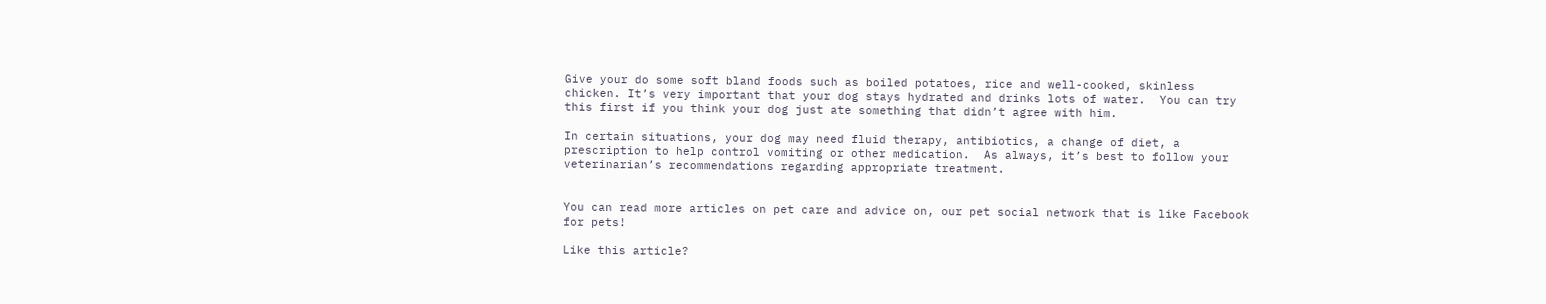Give your do some soft bland foods such as boiled potatoes, rice and well-cooked, skinless chicken. It’s very important that your dog stays hydrated and drinks lots of water.  You can try this first if you think your dog just ate something that didn’t agree with him.

In certain situations, your dog may need fluid therapy, antibiotics, a change of diet, a prescription to help control vomiting or other medication.  As always, it’s best to follow your veterinarian’s recommendations regarding appropriate treatment.


You can read more articles on pet care and advice on, our pet social network that is like Facebook for pets!

Like this article?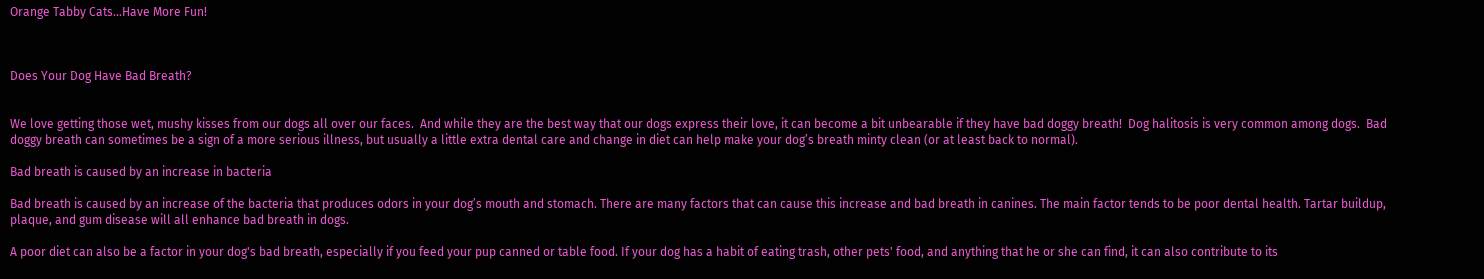Orange Tabby Cats...Have More Fun!



Does Your Dog Have Bad Breath?


We love getting those wet, mushy kisses from our dogs all over our faces.  And while they are the best way that our dogs express their love, it can become a bit unbearable if they have bad doggy breath!  Dog halitosis is very common among dogs.  Bad doggy breath can sometimes be a sign of a more serious illness, but usually a little extra dental care and change in diet can help make your dog’s breath minty clean (or at least back to normal).

Bad breath is caused by an increase in bacteria

Bad breath is caused by an increase of the bacteria that produces odors in your dog’s mouth and stomach. There are many factors that can cause this increase and bad breath in canines. The main factor tends to be poor dental health. Tartar buildup, plaque, and gum disease will all enhance bad breath in dogs.

A poor diet can also be a factor in your dog's bad breath, especially if you feed your pup canned or table food. If your dog has a habit of eating trash, other pets' food, and anything that he or she can find, it can also contribute to its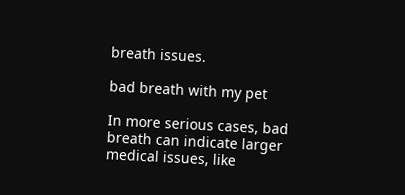breath issues.

bad breath with my pet

In more serious cases, bad breath can indicate larger medical issues, like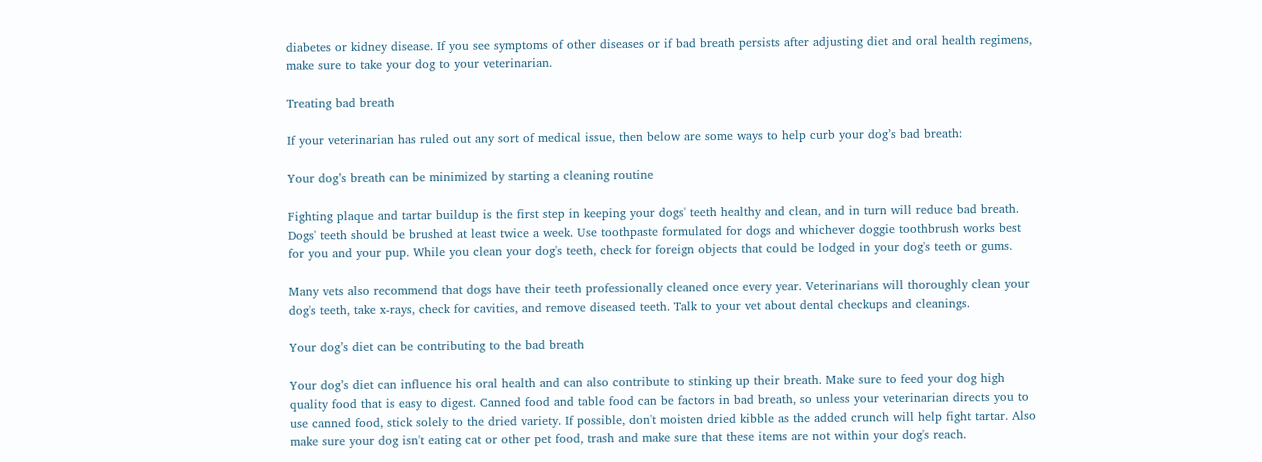diabetes or kidney disease. If you see symptoms of other diseases or if bad breath persists after adjusting diet and oral health regimens, make sure to take your dog to your veterinarian.

Treating bad breath

If your veterinarian has ruled out any sort of medical issue, then below are some ways to help curb your dog’s bad breath:

Your dog’s breath can be minimized by starting a cleaning routine

Fighting plaque and tartar buildup is the first step in keeping your dogs' teeth healthy and clean, and in turn will reduce bad breath. Dogs' teeth should be brushed at least twice a week. Use toothpaste formulated for dogs and whichever doggie toothbrush works best for you and your pup. While you clean your dog's teeth, check for foreign objects that could be lodged in your dog's teeth or gums.

Many vets also recommend that dogs have their teeth professionally cleaned once every year. Veterinarians will thoroughly clean your dog's teeth, take x-rays, check for cavities, and remove diseased teeth. Talk to your vet about dental checkups and cleanings.

Your dog’s diet can be contributing to the bad breath

Your dog’s diet can influence his oral health and can also contribute to stinking up their breath. Make sure to feed your dog high quality food that is easy to digest. Canned food and table food can be factors in bad breath, so unless your veterinarian directs you to use canned food, stick solely to the dried variety. If possible, don't moisten dried kibble as the added crunch will help fight tartar. Also make sure your dog isn't eating cat or other pet food, trash and make sure that these items are not within your dog's reach.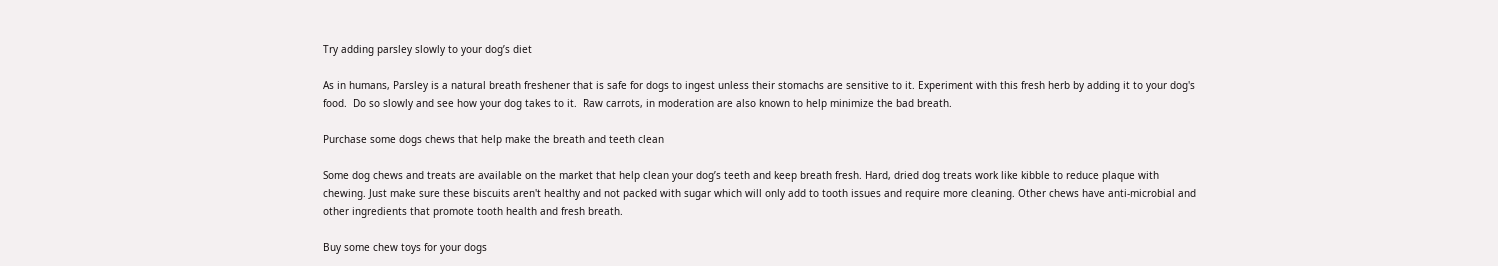Try adding parsley slowly to your dog’s diet

As in humans, Parsley is a natural breath freshener that is safe for dogs to ingest unless their stomachs are sensitive to it. Experiment with this fresh herb by adding it to your dog's food.  Do so slowly and see how your dog takes to it.  Raw carrots, in moderation are also known to help minimize the bad breath.

Purchase some dogs chews that help make the breath and teeth clean

Some dog chews and treats are available on the market that help clean your dog’s teeth and keep breath fresh. Hard, dried dog treats work like kibble to reduce plaque with chewing. Just make sure these biscuits aren't healthy and not packed with sugar which will only add to tooth issues and require more cleaning. Other chews have anti-microbial and other ingredients that promote tooth health and fresh breath.

Buy some chew toys for your dogs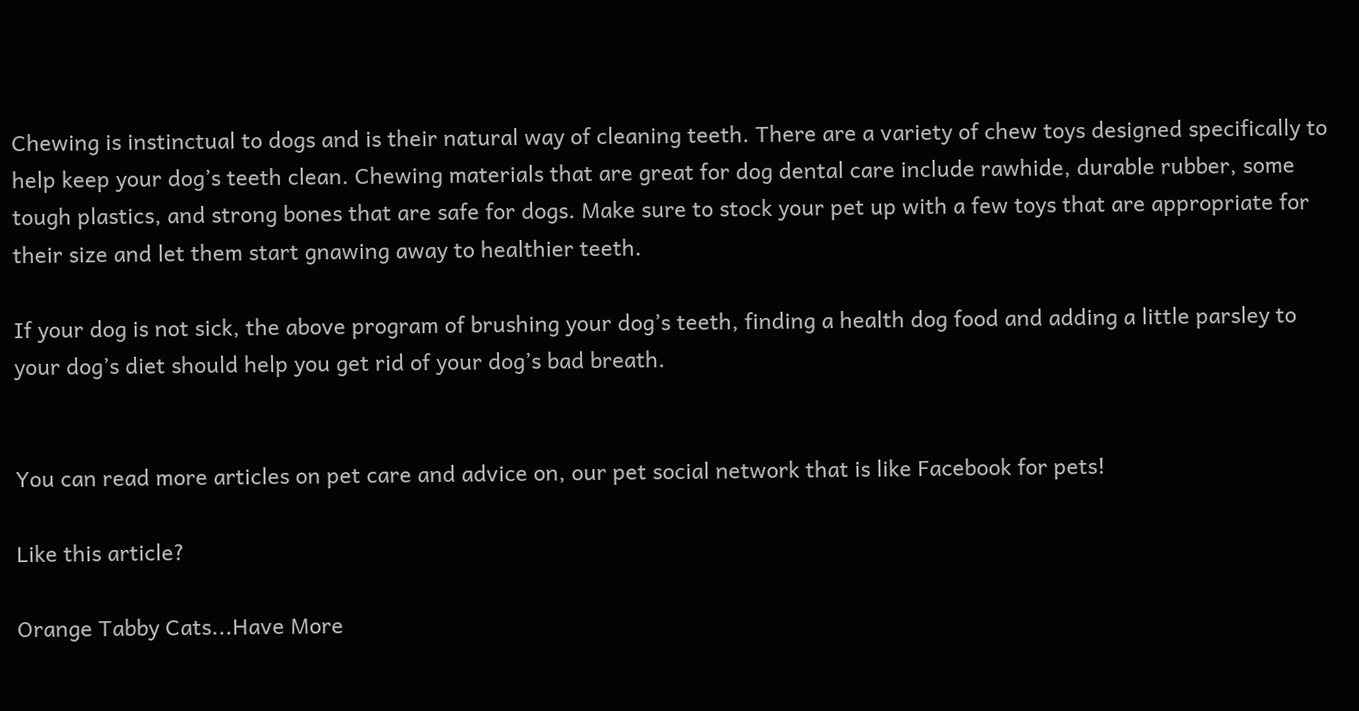Chewing is instinctual to dogs and is their natural way of cleaning teeth. There are a variety of chew toys designed specifically to help keep your dog’s teeth clean. Chewing materials that are great for dog dental care include rawhide, durable rubber, some tough plastics, and strong bones that are safe for dogs. Make sure to stock your pet up with a few toys that are appropriate for their size and let them start gnawing away to healthier teeth.

If your dog is not sick, the above program of brushing your dog’s teeth, finding a health dog food and adding a little parsley to your dog’s diet should help you get rid of your dog’s bad breath.


You can read more articles on pet care and advice on, our pet social network that is like Facebook for pets!

Like this article?

Orange Tabby Cats...Have More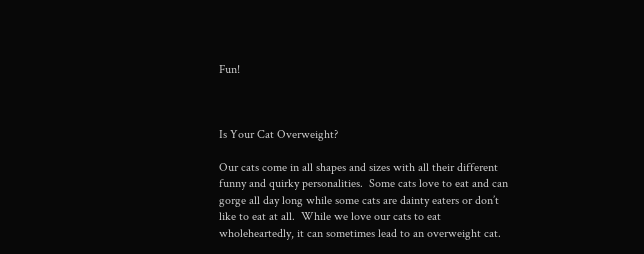Fun!



Is Your Cat Overweight?

Our cats come in all shapes and sizes with all their different funny and quirky personalities.  Some cats love to eat and can gorge all day long while some cats are dainty eaters or don’t like to eat at all.  While we love our cats to eat wholeheartedly, it can sometimes lead to an overweight cat.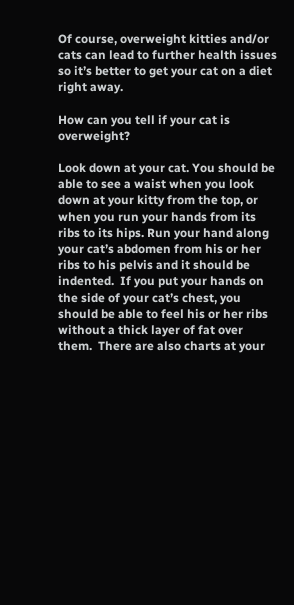Of course, overweight kitties and/or cats can lead to further health issues so it’s better to get your cat on a diet right away.

How can you tell if your cat is overweight?

Look down at your cat. You should be able to see a waist when you look down at your kitty from the top, or when you run your hands from its ribs to its hips. Run your hand along your cat’s abdomen from his or her ribs to his pelvis and it should be indented.  If you put your hands on the side of your cat’s chest, you should be able to feel his or her ribs without a thick layer of fat over them.  There are also charts at your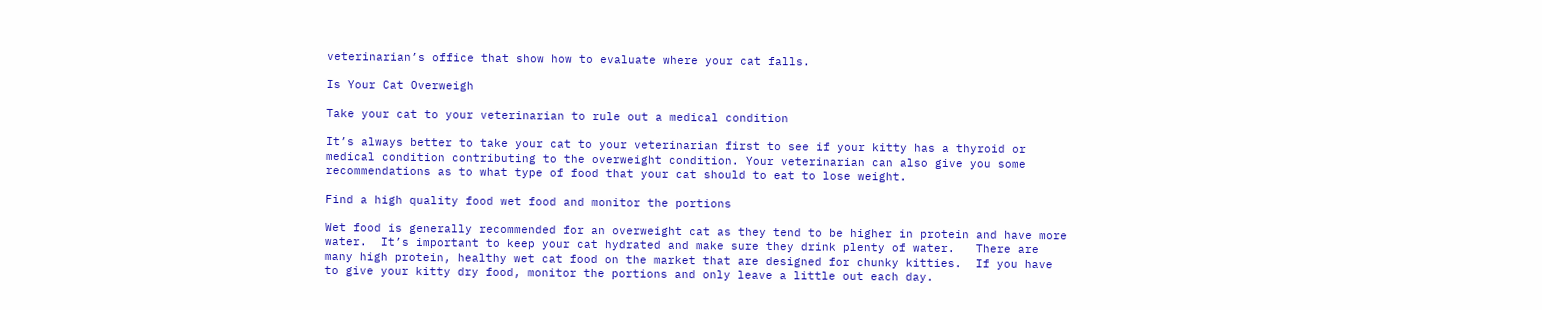veterinarian’s office that show how to evaluate where your cat falls.

Is Your Cat Overweigh

Take your cat to your veterinarian to rule out a medical condition

It’s always better to take your cat to your veterinarian first to see if your kitty has a thyroid or medical condition contributing to the overweight condition. Your veterinarian can also give you some recommendations as to what type of food that your cat should to eat to lose weight.

Find a high quality food wet food and monitor the portions

Wet food is generally recommended for an overweight cat as they tend to be higher in protein and have more water.  It’s important to keep your cat hydrated and make sure they drink plenty of water.   There are many high protein, healthy wet cat food on the market that are designed for chunky kitties.  If you have to give your kitty dry food, monitor the portions and only leave a little out each day.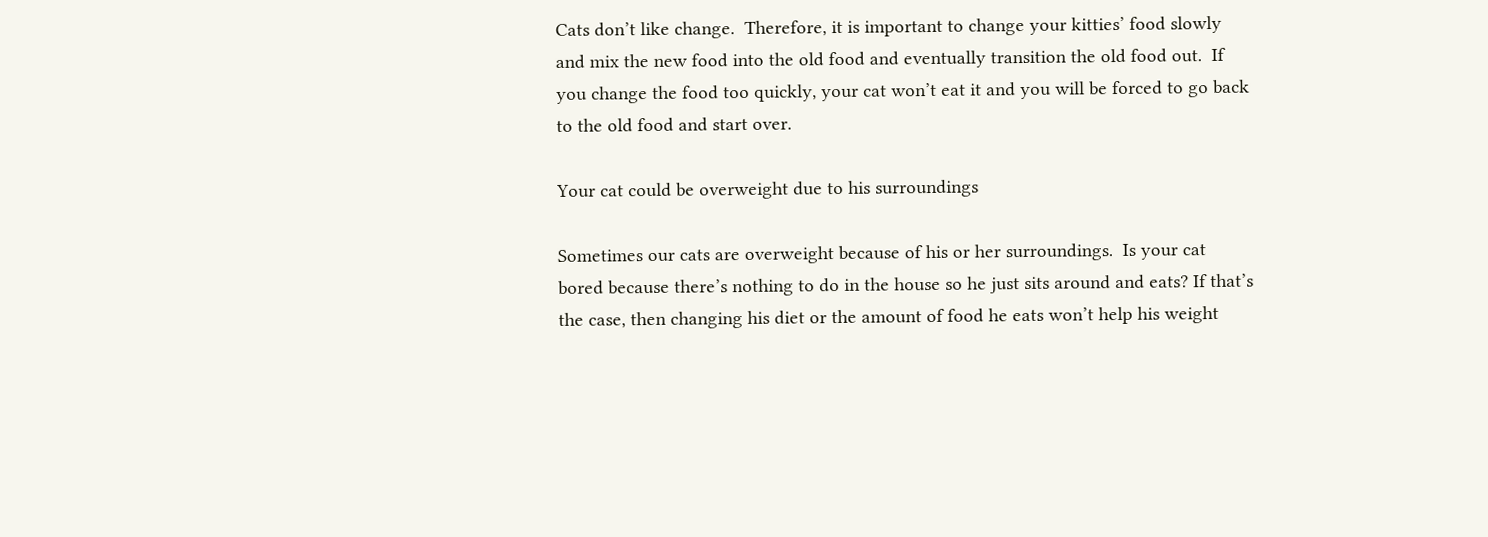Cats don’t like change.  Therefore, it is important to change your kitties’ food slowly and mix the new food into the old food and eventually transition the old food out.  If you change the food too quickly, your cat won’t eat it and you will be forced to go back to the old food and start over.

Your cat could be overweight due to his surroundings

Sometimes our cats are overweight because of his or her surroundings.  Is your cat bored because there’s nothing to do in the house so he just sits around and eats? If that’s the case, then changing his diet or the amount of food he eats won’t help his weight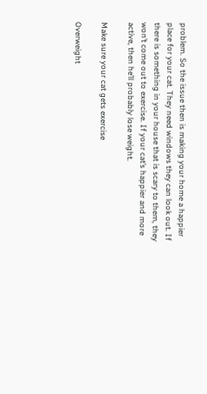problem. So the issue then is making your home a happier place for your cat. They need windows they can look out. If there is something in your house that is scary to them, they won’t come out to exercise. If your cat’s happier and more active, then he’ll probably lose weight.

Make sure your cat gets exercise

Overweight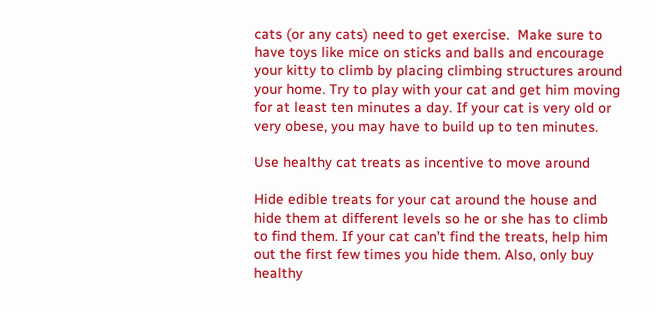cats (or any cats) need to get exercise.  Make sure to have toys like mice on sticks and balls and encourage your kitty to climb by placing climbing structures around your home. Try to play with your cat and get him moving for at least ten minutes a day. If your cat is very old or very obese, you may have to build up to ten minutes.

Use healthy cat treats as incentive to move around

Hide edible treats for your cat around the house and hide them at different levels so he or she has to climb to find them. If your cat can’t find the treats, help him out the first few times you hide them. Also, only buy healthy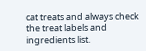cat treats and always check the treat labels and ingredients list.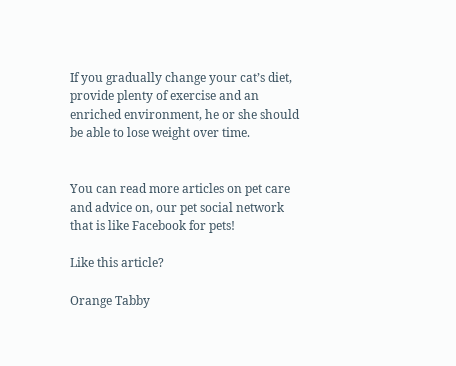If you gradually change your cat’s diet, provide plenty of exercise and an enriched environment, he or she should be able to lose weight over time.


You can read more articles on pet care and advice on, our pet social network that is like Facebook for pets!

Like this article?

Orange Tabby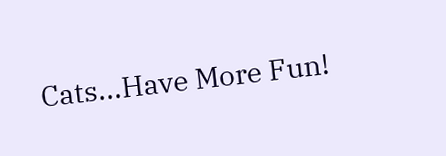Cats...Have More Fun!